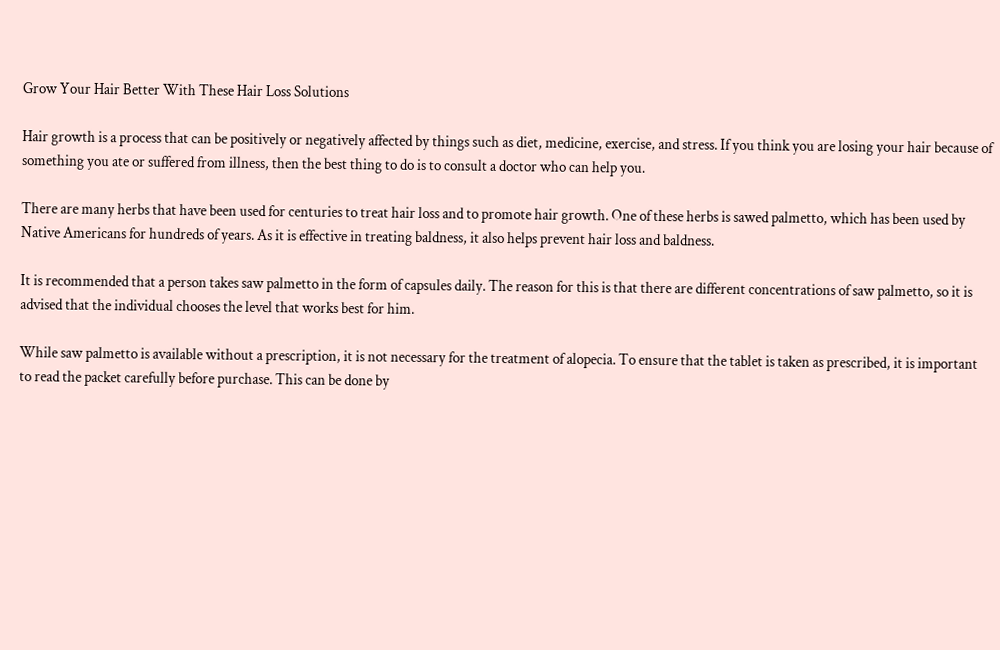Grow Your Hair Better With These Hair Loss Solutions

Hair growth is a process that can be positively or negatively affected by things such as diet, medicine, exercise, and stress. If you think you are losing your hair because of something you ate or suffered from illness, then the best thing to do is to consult a doctor who can help you.

There are many herbs that have been used for centuries to treat hair loss and to promote hair growth. One of these herbs is sawed palmetto, which has been used by Native Americans for hundreds of years. As it is effective in treating baldness, it also helps prevent hair loss and baldness.

It is recommended that a person takes saw palmetto in the form of capsules daily. The reason for this is that there are different concentrations of saw palmetto, so it is advised that the individual chooses the level that works best for him.

While saw palmetto is available without a prescription, it is not necessary for the treatment of alopecia. To ensure that the tablet is taken as prescribed, it is important to read the packet carefully before purchase. This can be done by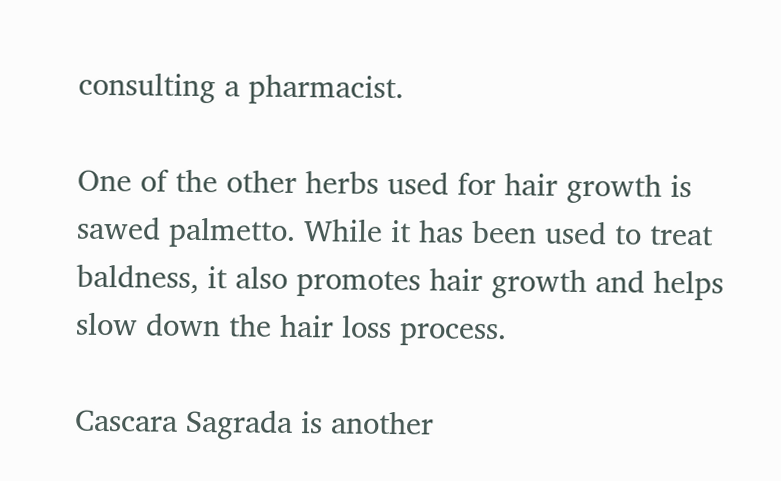consulting a pharmacist.

One of the other herbs used for hair growth is sawed palmetto. While it has been used to treat baldness, it also promotes hair growth and helps slow down the hair loss process.

Cascara Sagrada is another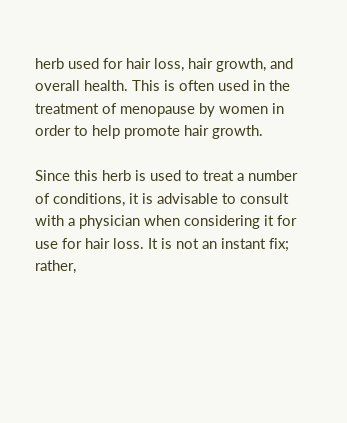herb used for hair loss, hair growth, and overall health. This is often used in the treatment of menopause by women in order to help promote hair growth.

Since this herb is used to treat a number of conditions, it is advisable to consult with a physician when considering it for use for hair loss. It is not an instant fix; rather,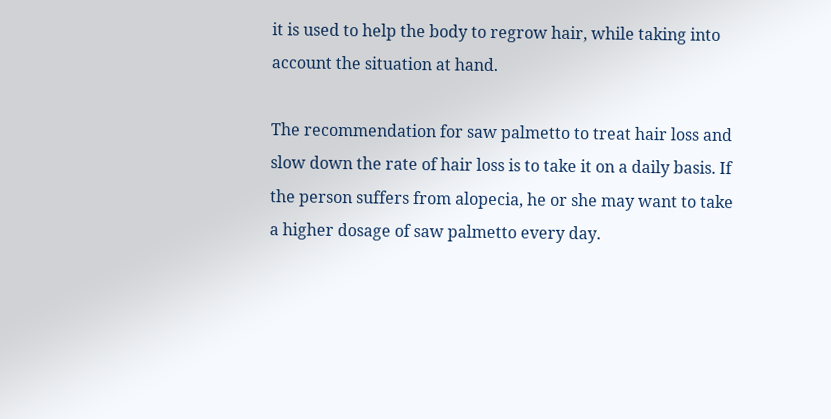it is used to help the body to regrow hair, while taking into account the situation at hand.

The recommendation for saw palmetto to treat hair loss and slow down the rate of hair loss is to take it on a daily basis. If the person suffers from alopecia, he or she may want to take a higher dosage of saw palmetto every day.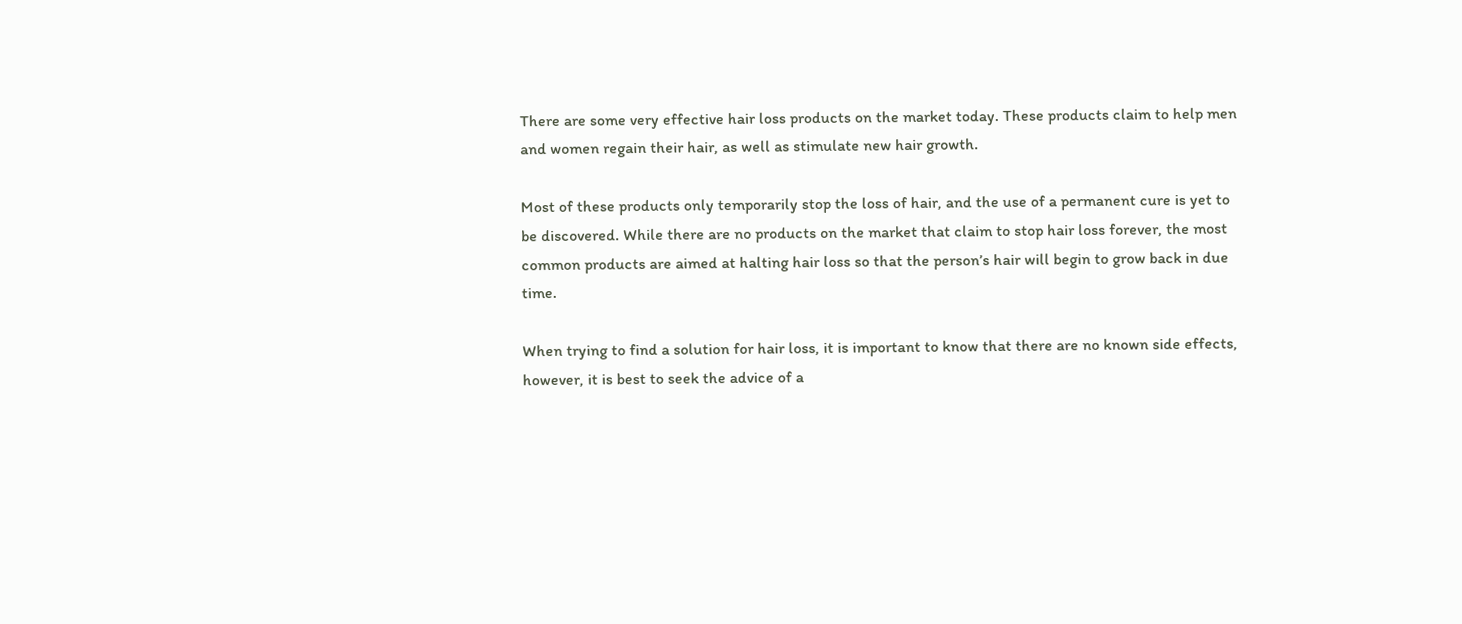There are some very effective hair loss products on the market today. These products claim to help men and women regain their hair, as well as stimulate new hair growth.

Most of these products only temporarily stop the loss of hair, and the use of a permanent cure is yet to be discovered. While there are no products on the market that claim to stop hair loss forever, the most common products are aimed at halting hair loss so that the person’s hair will begin to grow back in due time.

When trying to find a solution for hair loss, it is important to know that there are no known side effects, however, it is best to seek the advice of a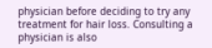physician before deciding to try any treatment for hair loss. Consulting a physician is also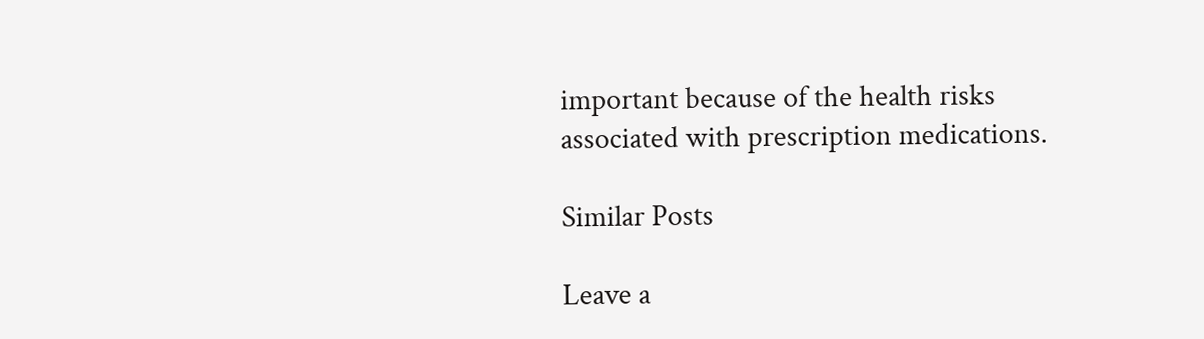important because of the health risks associated with prescription medications.

Similar Posts

Leave a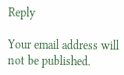Reply

Your email address will not be published.